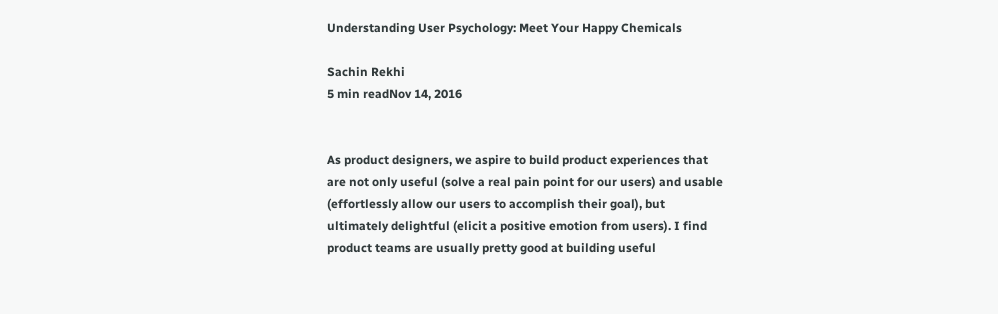Understanding User Psychology: Meet Your Happy Chemicals

Sachin Rekhi
5 min readNov 14, 2016


As product designers, we aspire to build product experiences that are not only useful (solve a real pain point for our users) and usable (effortlessly allow our users to accomplish their goal), but ultimately delightful (elicit a positive emotion from users). I find product teams are usually pretty good at building useful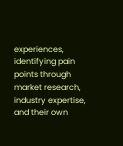experiences, identifying pain points through market research, industry expertise, and their own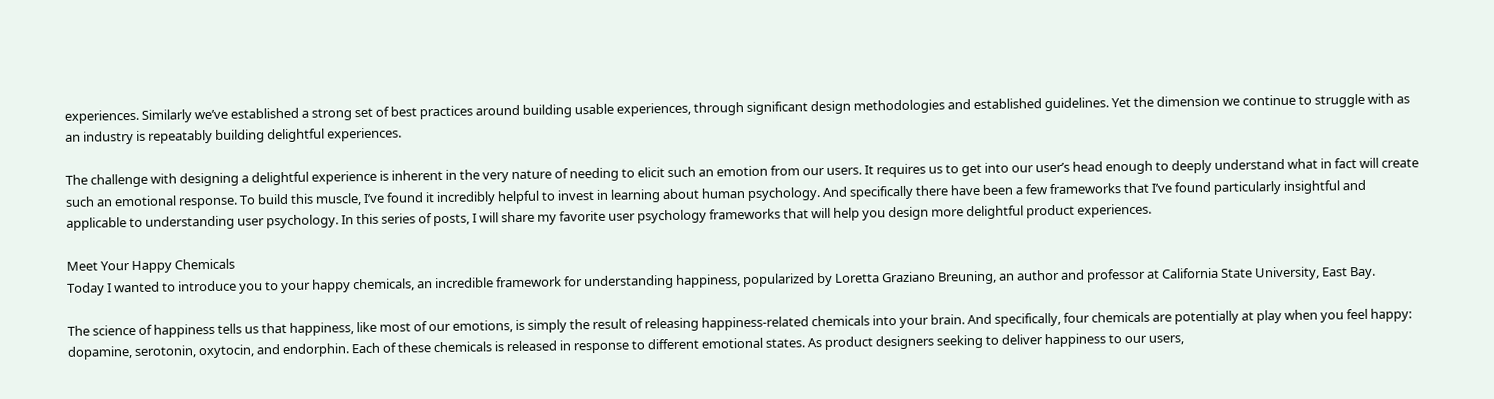experiences. Similarly we’ve established a strong set of best practices around building usable experiences, through significant design methodologies and established guidelines. Yet the dimension we continue to struggle with as an industry is repeatably building delightful experiences.

The challenge with designing a delightful experience is inherent in the very nature of needing to elicit such an emotion from our users. It requires us to get into our user’s head enough to deeply understand what in fact will create such an emotional response. To build this muscle, I’ve found it incredibly helpful to invest in learning about human psychology. And specifically there have been a few frameworks that I’ve found particularly insightful and applicable to understanding user psychology. In this series of posts, I will share my favorite user psychology frameworks that will help you design more delightful product experiences.

Meet Your Happy Chemicals
Today I wanted to introduce you to your happy chemicals, an incredible framework for understanding happiness, popularized by Loretta Graziano Breuning, an author and professor at California State University, East Bay.

The science of happiness tells us that happiness, like most of our emotions, is simply the result of releasing happiness-related chemicals into your brain. And specifically, four chemicals are potentially at play when you feel happy: dopamine, serotonin, oxytocin, and endorphin. Each of these chemicals is released in response to different emotional states. As product designers seeking to deliver happiness to our users,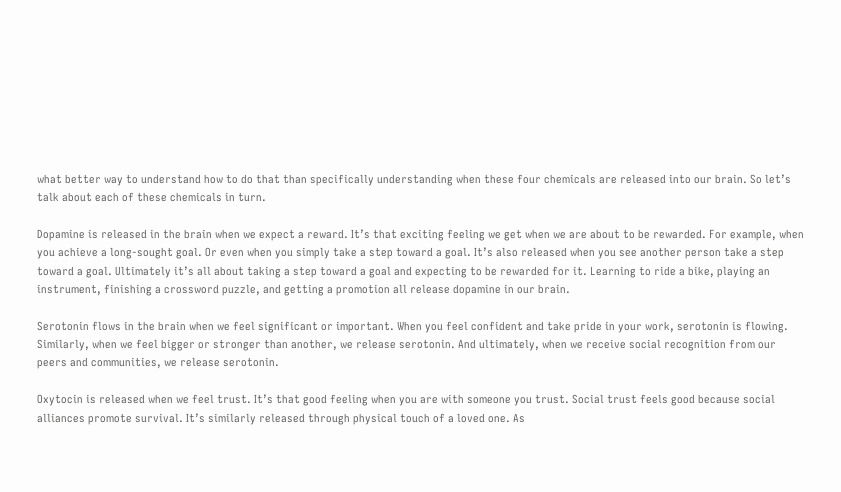what better way to understand how to do that than specifically understanding when these four chemicals are released into our brain. So let’s talk about each of these chemicals in turn.

Dopamine is released in the brain when we expect a reward. It’s that exciting feeling we get when we are about to be rewarded. For example, when you achieve a long-sought goal. Or even when you simply take a step toward a goal. It’s also released when you see another person take a step toward a goal. Ultimately it’s all about taking a step toward a goal and expecting to be rewarded for it. Learning to ride a bike, playing an instrument, finishing a crossword puzzle, and getting a promotion all release dopamine in our brain.

Serotonin flows in the brain when we feel significant or important. When you feel confident and take pride in your work, serotonin is flowing. Similarly, when we feel bigger or stronger than another, we release serotonin. And ultimately, when we receive social recognition from our peers and communities, we release serotonin.

Oxytocin is released when we feel trust. It’s that good feeling when you are with someone you trust. Social trust feels good because social alliances promote survival. It’s similarly released through physical touch of a loved one. As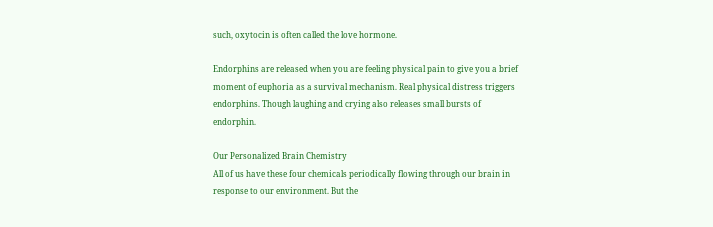such, oxytocin is often called the love hormone.

Endorphins are released when you are feeling physical pain to give you a brief moment of euphoria as a survival mechanism. Real physical distress triggers endorphins. Though laughing and crying also releases small bursts of endorphin.

Our Personalized Brain Chemistry
All of us have these four chemicals periodically flowing through our brain in response to our environment. But the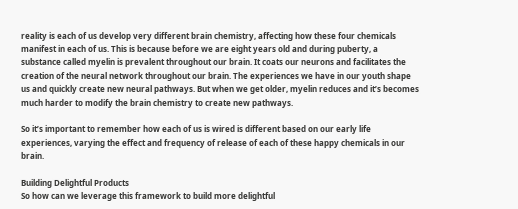reality is each of us develop very different brain chemistry, affecting how these four chemicals manifest in each of us. This is because before we are eight years old and during puberty, a substance called myelin is prevalent throughout our brain. It coats our neurons and facilitates the creation of the neural network throughout our brain. The experiences we have in our youth shape us and quickly create new neural pathways. But when we get older, myelin reduces and it’s becomes much harder to modify the brain chemistry to create new pathways.

So it’s important to remember how each of us is wired is different based on our early life experiences, varying the effect and frequency of release of each of these happy chemicals in our brain.

Building Delightful Products
So how can we leverage this framework to build more delightful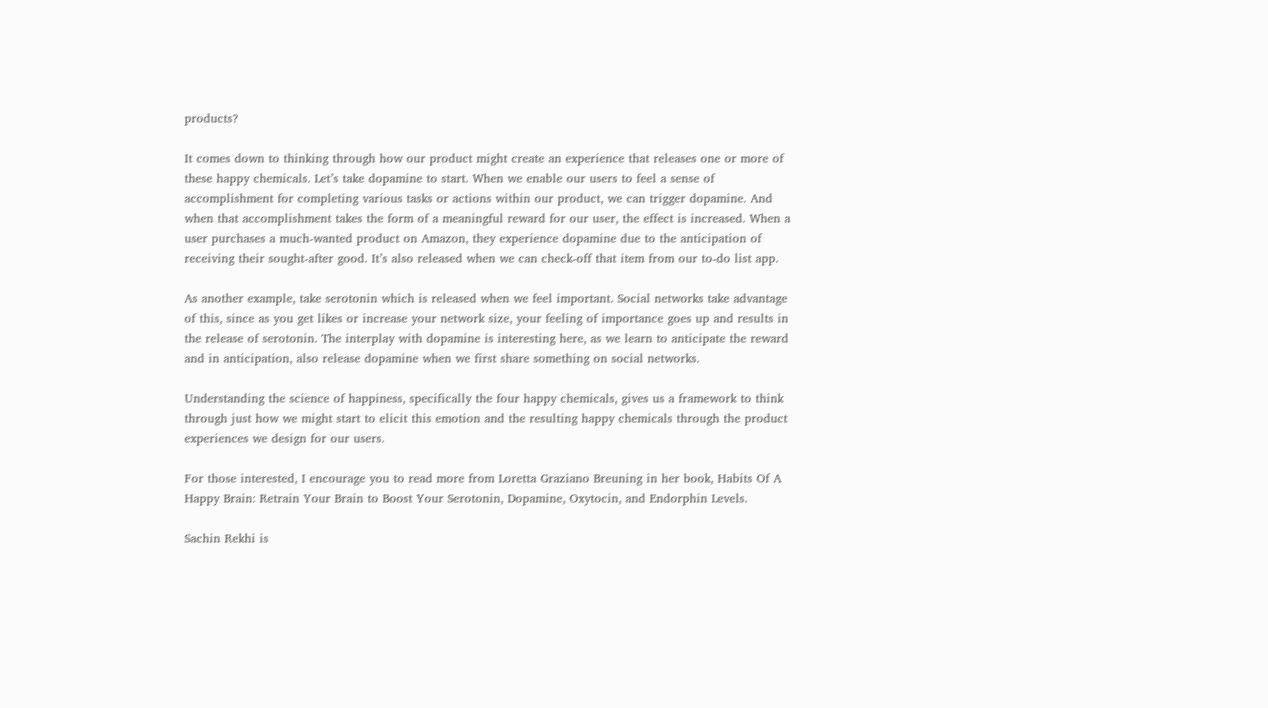products?

It comes down to thinking through how our product might create an experience that releases one or more of these happy chemicals. Let’s take dopamine to start. When we enable our users to feel a sense of accomplishment for completing various tasks or actions within our product, we can trigger dopamine. And when that accomplishment takes the form of a meaningful reward for our user, the effect is increased. When a user purchases a much-wanted product on Amazon, they experience dopamine due to the anticipation of receiving their sought-after good. It’s also released when we can check-off that item from our to-do list app.

As another example, take serotonin which is released when we feel important. Social networks take advantage of this, since as you get likes or increase your network size, your feeling of importance goes up and results in the release of serotonin. The interplay with dopamine is interesting here, as we learn to anticipate the reward and in anticipation, also release dopamine when we first share something on social networks.

Understanding the science of happiness, specifically the four happy chemicals, gives us a framework to think through just how we might start to elicit this emotion and the resulting happy chemicals through the product experiences we design for our users.

For those interested, I encourage you to read more from Loretta Graziano Breuning in her book, Habits Of A Happy Brain: Retrain Your Brain to Boost Your Serotonin, Dopamine, Oxytocin, and Endorphin Levels.

Sachin Rekhi is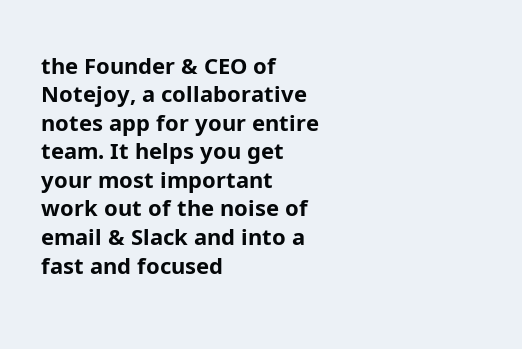the Founder & CEO of Notejoy, a collaborative notes app for your entire team. It helps you get your most important work out of the noise of email & Slack and into a fast and focused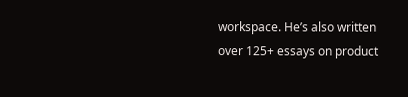workspace. He’s also written over 125+ essays on product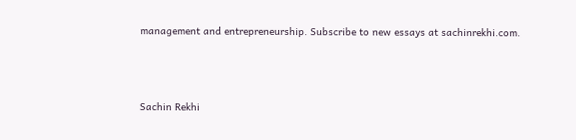management and entrepreneurship. Subscribe to new essays at sachinrekhi.com.



Sachin Rekhi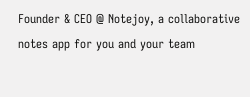Founder & CEO @ Notejoy, a collaborative notes app for you and your team